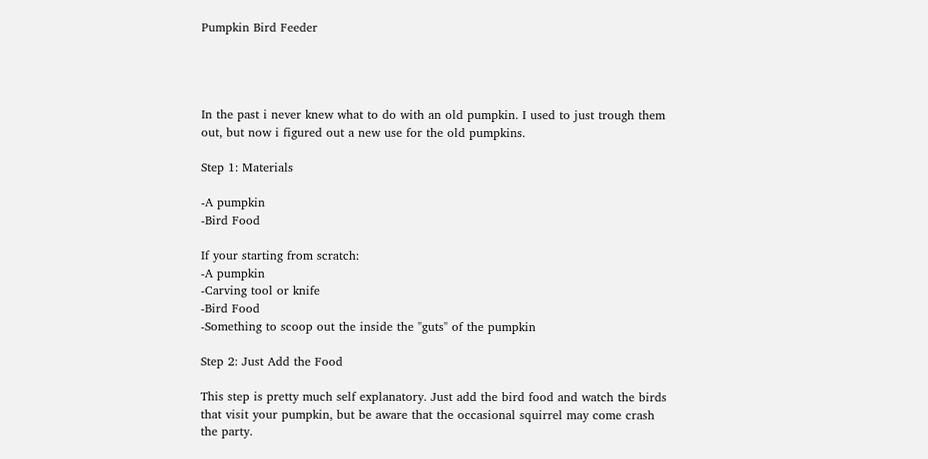Pumpkin Bird Feeder




In the past i never knew what to do with an old pumpkin. I used to just trough them out, but now i figured out a new use for the old pumpkins.

Step 1: Materials

-A pumpkin
-Bird Food

If your starting from scratch:
-A pumpkin
-Carving tool or knife
-Bird Food
-Something to scoop out the inside the "guts" of the pumpkin

Step 2: Just Add the Food

This step is pretty much self explanatory. Just add the bird food and watch the birds that visit your pumpkin, but be aware that the occasional squirrel may come crash the party.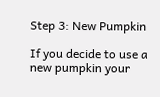Step 3: New Pumpkin

If you decide to use a new pumpkin your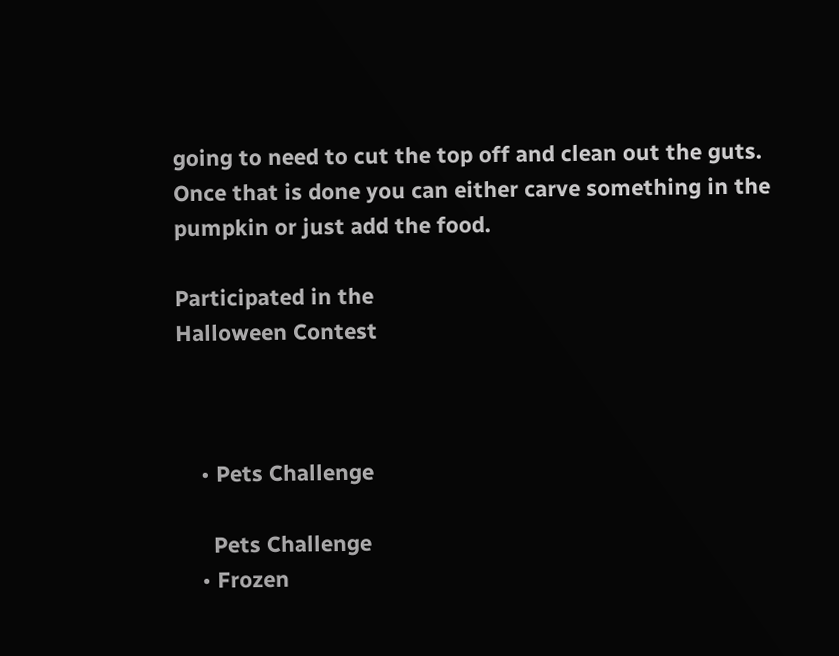going to need to cut the top off and clean out the guts. Once that is done you can either carve something in the pumpkin or just add the food.

Participated in the
Halloween Contest



    • Pets Challenge

      Pets Challenge
    • Frozen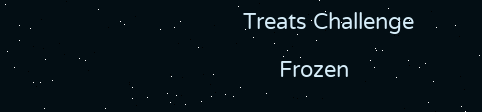Treats Challenge

      Frozen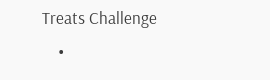Treats Challenge
    •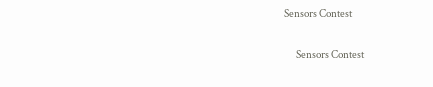Sensors Contest

      Sensors Contest